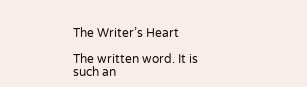The Writer’s Heart

The written word. It is such an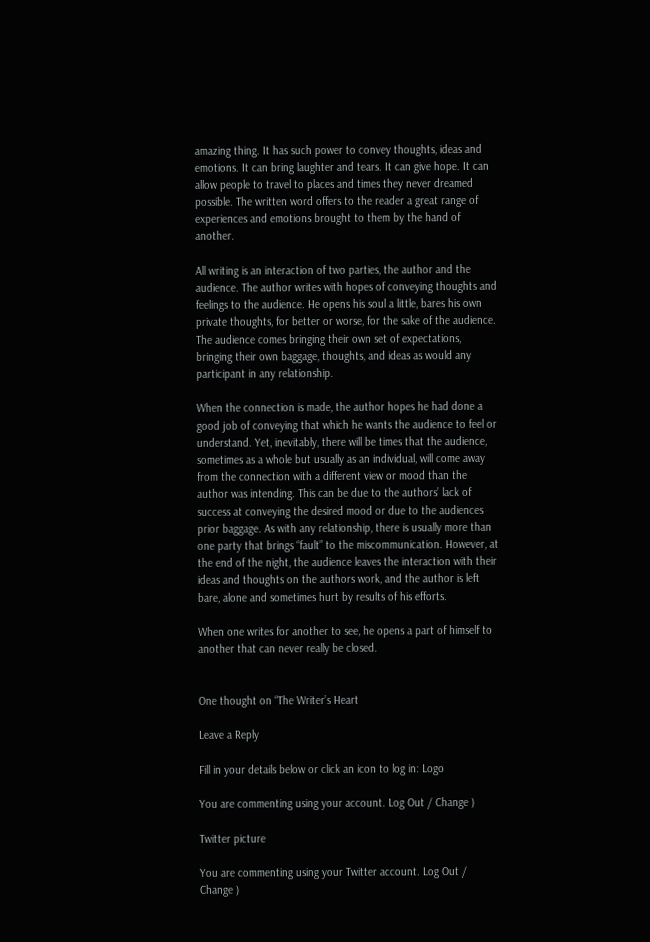amazing thing. It has such power to convey thoughts, ideas and emotions. It can bring laughter and tears. It can give hope. It can allow people to travel to places and times they never dreamed possible. The written word offers to the reader a great range of experiences and emotions brought to them by the hand of another.

All writing is an interaction of two parties, the author and the audience. The author writes with hopes of conveying thoughts and feelings to the audience. He opens his soul a little, bares his own private thoughts, for better or worse, for the sake of the audience. The audience comes bringing their own set of expectations, bringing their own baggage, thoughts, and ideas as would any participant in any relationship.

When the connection is made, the author hopes he had done a good job of conveying that which he wants the audience to feel or understand. Yet, inevitably, there will be times that the audience, sometimes as a whole but usually as an individual, will come away from the connection with a different view or mood than the author was intending. This can be due to the authors’ lack of success at conveying the desired mood or due to the audiences prior baggage. As with any relationship, there is usually more than one party that brings “fault” to the miscommunication. However, at the end of the night, the audience leaves the interaction with their ideas and thoughts on the authors work, and the author is left bare, alone and sometimes hurt by results of his efforts.

When one writes for another to see, he opens a part of himself to another that can never really be closed.


One thought on “The Writer’s Heart

Leave a Reply

Fill in your details below or click an icon to log in: Logo

You are commenting using your account. Log Out / Change )

Twitter picture

You are commenting using your Twitter account. Log Out / Change )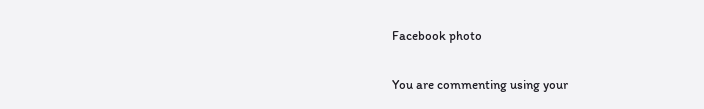Facebook photo

You are commenting using your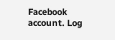Facebook account. Log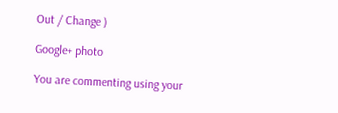Out / Change )

Google+ photo

You are commenting using your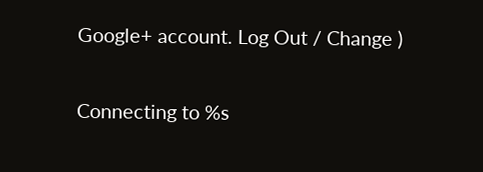Google+ account. Log Out / Change )

Connecting to %s